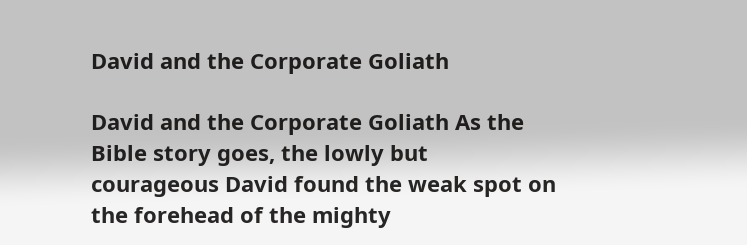David and the Corporate Goliath

David and the Corporate Goliath As the Bible story goes, the lowly but courageous David found the weak spot on the forehead of the mighty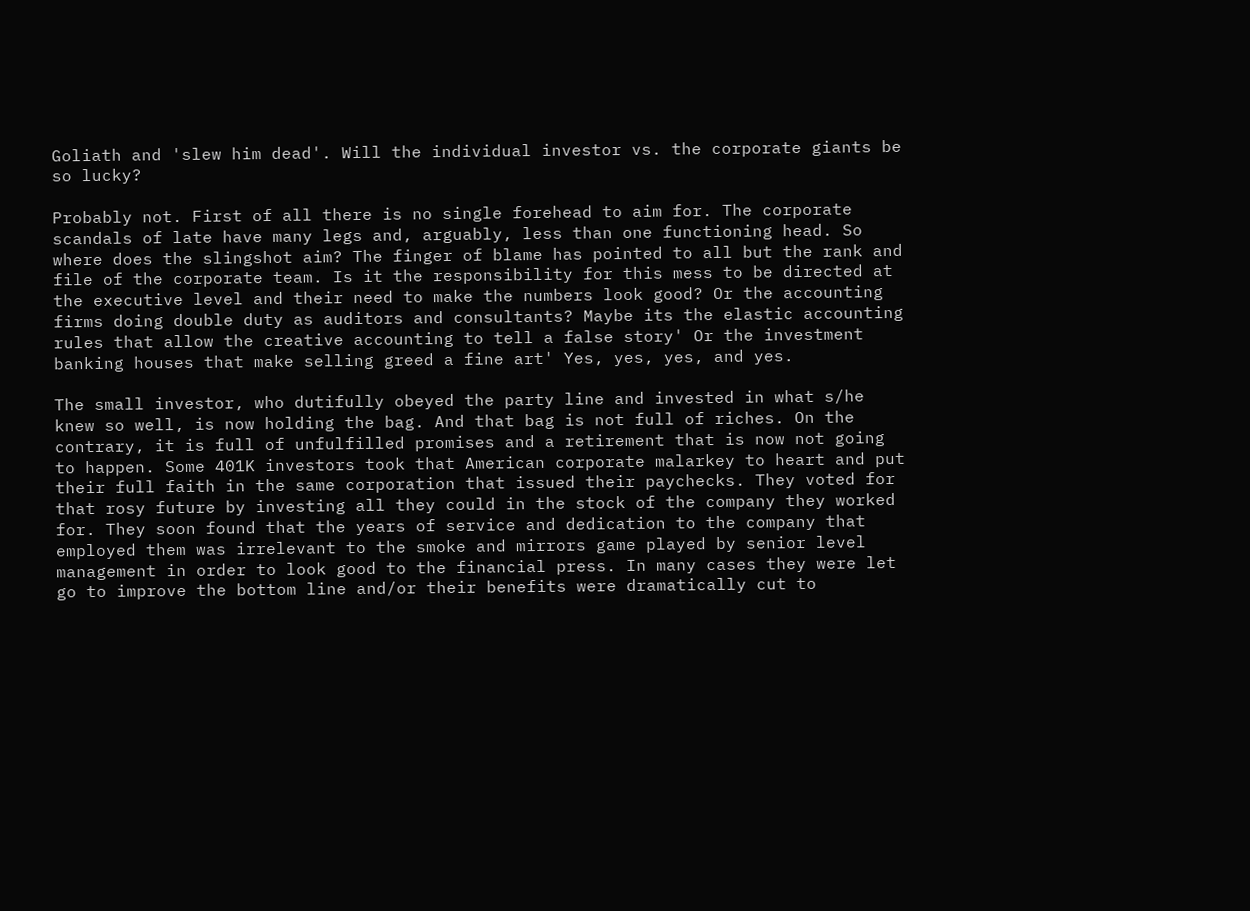Goliath and 'slew him dead'. Will the individual investor vs. the corporate giants be so lucky?

Probably not. First of all there is no single forehead to aim for. The corporate scandals of late have many legs and, arguably, less than one functioning head. So where does the slingshot aim? The finger of blame has pointed to all but the rank and file of the corporate team. Is it the responsibility for this mess to be directed at the executive level and their need to make the numbers look good? Or the accounting firms doing double duty as auditors and consultants? Maybe its the elastic accounting rules that allow the creative accounting to tell a false story' Or the investment banking houses that make selling greed a fine art' Yes, yes, yes, and yes.

The small investor, who dutifully obeyed the party line and invested in what s/he knew so well, is now holding the bag. And that bag is not full of riches. On the contrary, it is full of unfulfilled promises and a retirement that is now not going to happen. Some 401K investors took that American corporate malarkey to heart and put their full faith in the same corporation that issued their paychecks. They voted for that rosy future by investing all they could in the stock of the company they worked for. They soon found that the years of service and dedication to the company that employed them was irrelevant to the smoke and mirrors game played by senior level management in order to look good to the financial press. In many cases they were let go to improve the bottom line and/or their benefits were dramatically cut to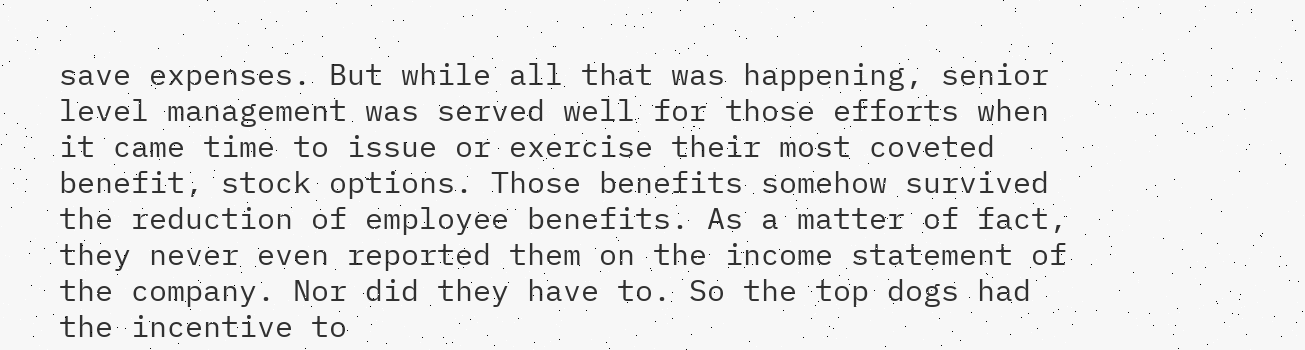save expenses. But while all that was happening, senior level management was served well for those efforts when it came time to issue or exercise their most coveted benefit, stock options. Those benefits somehow survived the reduction of employee benefits. As a matter of fact, they never even reported them on the income statement of the company. Nor did they have to. So the top dogs had the incentive to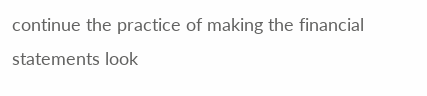continue the practice of making the financial statements look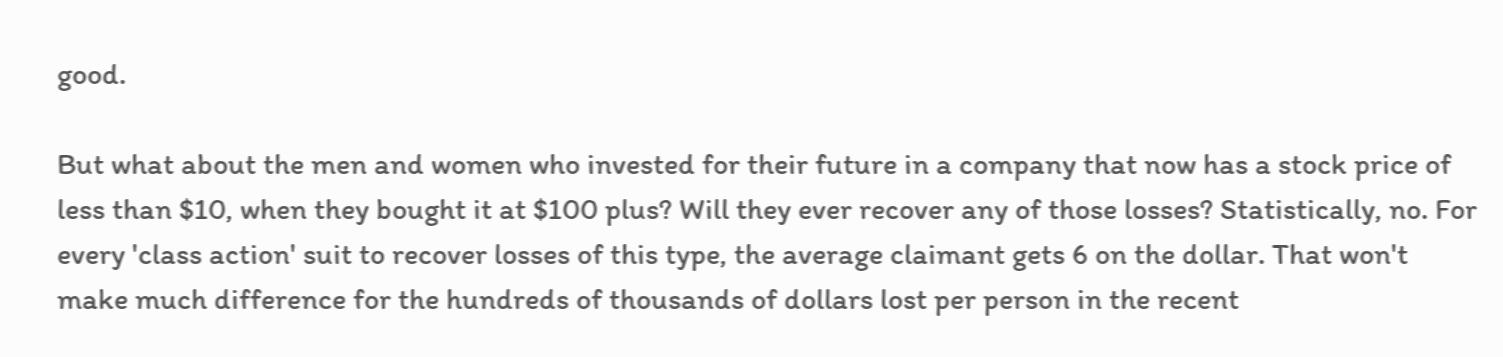good.

But what about the men and women who invested for their future in a company that now has a stock price of less than $10, when they bought it at $100 plus? Will they ever recover any of those losses? Statistically, no. For every 'class action' suit to recover losses of this type, the average claimant gets 6 on the dollar. That won't make much difference for the hundreds of thousands of dollars lost per person in the recent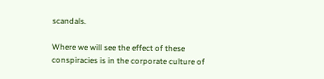scandals.

Where we will see the effect of these conspiracies is in the corporate culture of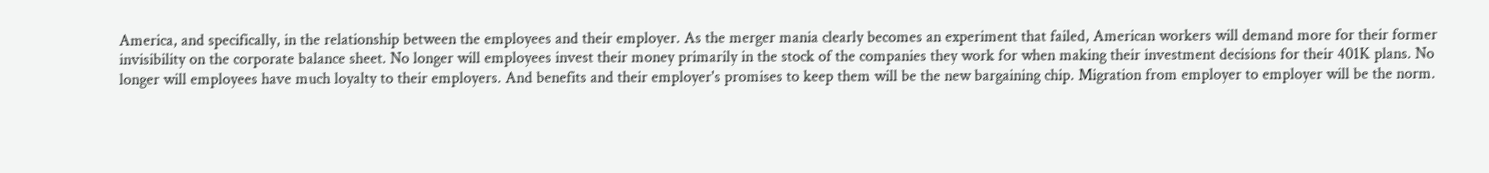America, and specifically, in the relationship between the employees and their employer. As the merger mania clearly becomes an experiment that failed, American workers will demand more for their former invisibility on the corporate balance sheet. No longer will employees invest their money primarily in the stock of the companies they work for when making their investment decisions for their 401K plans. No longer will employees have much loyalty to their employers. And benefits and their employer's promises to keep them will be the new bargaining chip. Migration from employer to employer will be the norm.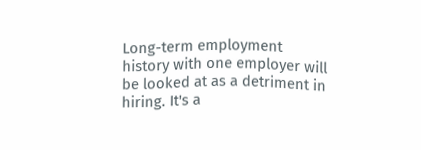Long-term employment history with one employer will be looked at as a detriment in hiring. It's a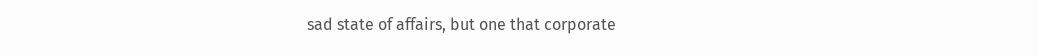sad state of affairs, but one that corporate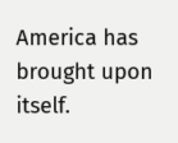America has brought upon itself.